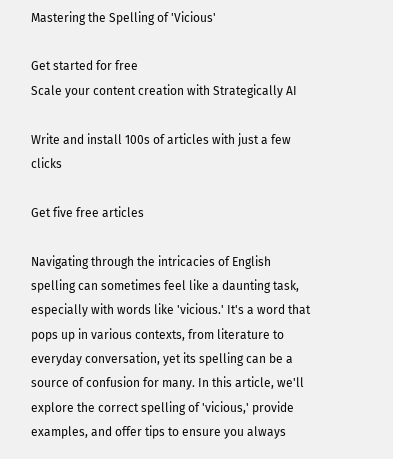Mastering the Spelling of 'Vicious'

Get started for free
Scale your content creation with Strategically AI

Write and install 100s of articles with just a few clicks

Get five free articles

Navigating through the intricacies of English spelling can sometimes feel like a daunting task, especially with words like 'vicious.' It's a word that pops up in various contexts, from literature to everyday conversation, yet its spelling can be a source of confusion for many. In this article, we'll explore the correct spelling of 'vicious,' provide examples, and offer tips to ensure you always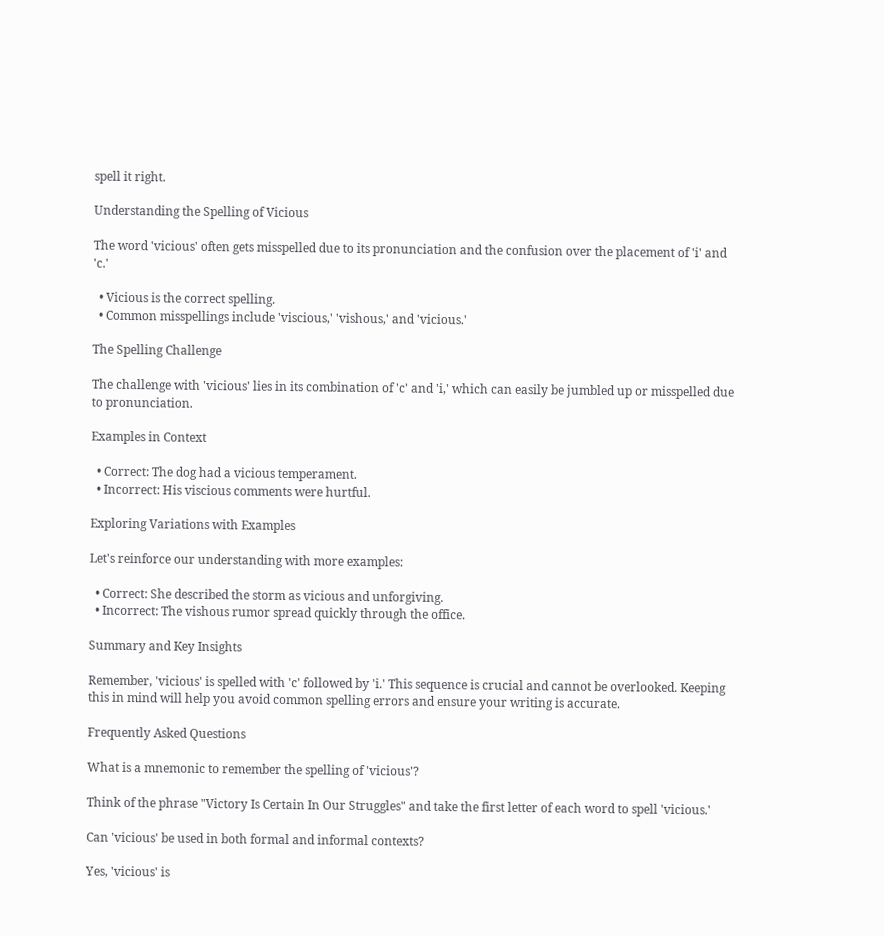spell it right.

Understanding the Spelling of Vicious

The word 'vicious' often gets misspelled due to its pronunciation and the confusion over the placement of 'i' and 'c.'

  • Vicious is the correct spelling.
  • Common misspellings include 'viscious,' 'vishous,' and 'vicious.'

The Spelling Challenge

The challenge with 'vicious' lies in its combination of 'c' and 'i,' which can easily be jumbled up or misspelled due to pronunciation.

Examples in Context

  • Correct: The dog had a vicious temperament.
  • Incorrect: His viscious comments were hurtful.

Exploring Variations with Examples

Let's reinforce our understanding with more examples:

  • Correct: She described the storm as vicious and unforgiving.
  • Incorrect: The vishous rumor spread quickly through the office.

Summary and Key Insights

Remember, 'vicious' is spelled with 'c' followed by 'i.' This sequence is crucial and cannot be overlooked. Keeping this in mind will help you avoid common spelling errors and ensure your writing is accurate.

Frequently Asked Questions

What is a mnemonic to remember the spelling of 'vicious'?

Think of the phrase "Victory Is Certain In Our Struggles" and take the first letter of each word to spell 'vicious.'

Can 'vicious' be used in both formal and informal contexts?

Yes, 'vicious' is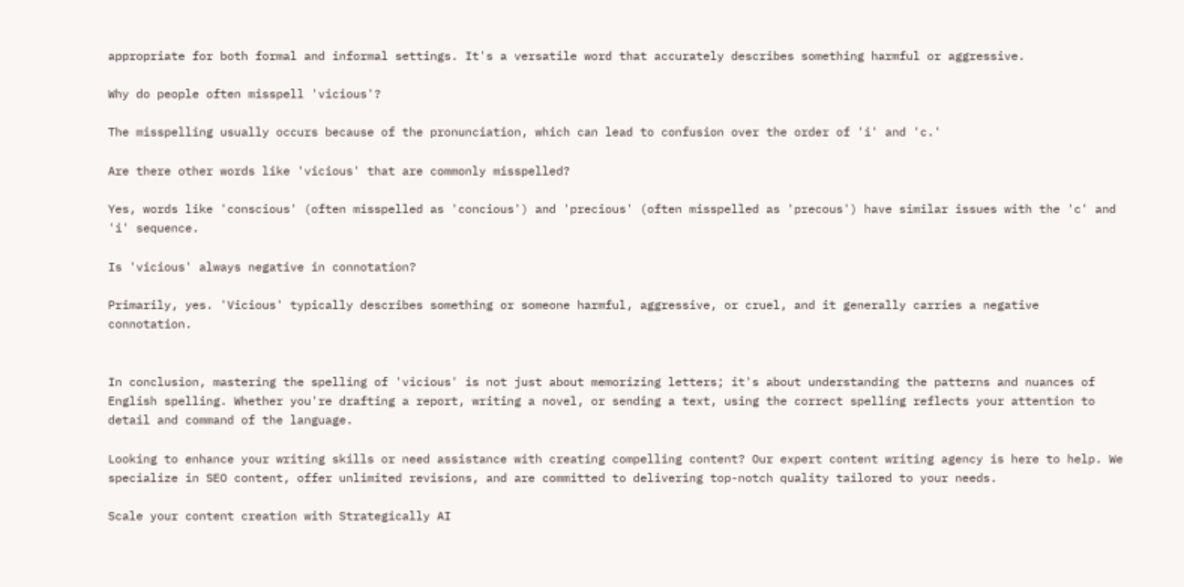appropriate for both formal and informal settings. It's a versatile word that accurately describes something harmful or aggressive.

Why do people often misspell 'vicious'?

The misspelling usually occurs because of the pronunciation, which can lead to confusion over the order of 'i' and 'c.'

Are there other words like 'vicious' that are commonly misspelled?

Yes, words like 'conscious' (often misspelled as 'concious') and 'precious' (often misspelled as 'precous') have similar issues with the 'c' and 'i' sequence.

Is 'vicious' always negative in connotation?

Primarily, yes. 'Vicious' typically describes something or someone harmful, aggressive, or cruel, and it generally carries a negative connotation.


In conclusion, mastering the spelling of 'vicious' is not just about memorizing letters; it's about understanding the patterns and nuances of English spelling. Whether you're drafting a report, writing a novel, or sending a text, using the correct spelling reflects your attention to detail and command of the language.

Looking to enhance your writing skills or need assistance with creating compelling content? Our expert content writing agency is here to help. We specialize in SEO content, offer unlimited revisions, and are committed to delivering top-notch quality tailored to your needs.

Scale your content creation with Strategically AI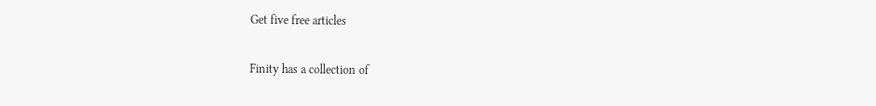Get five free articles

Finity has a collection of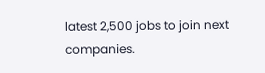latest 2,500 jobs to join next companies.